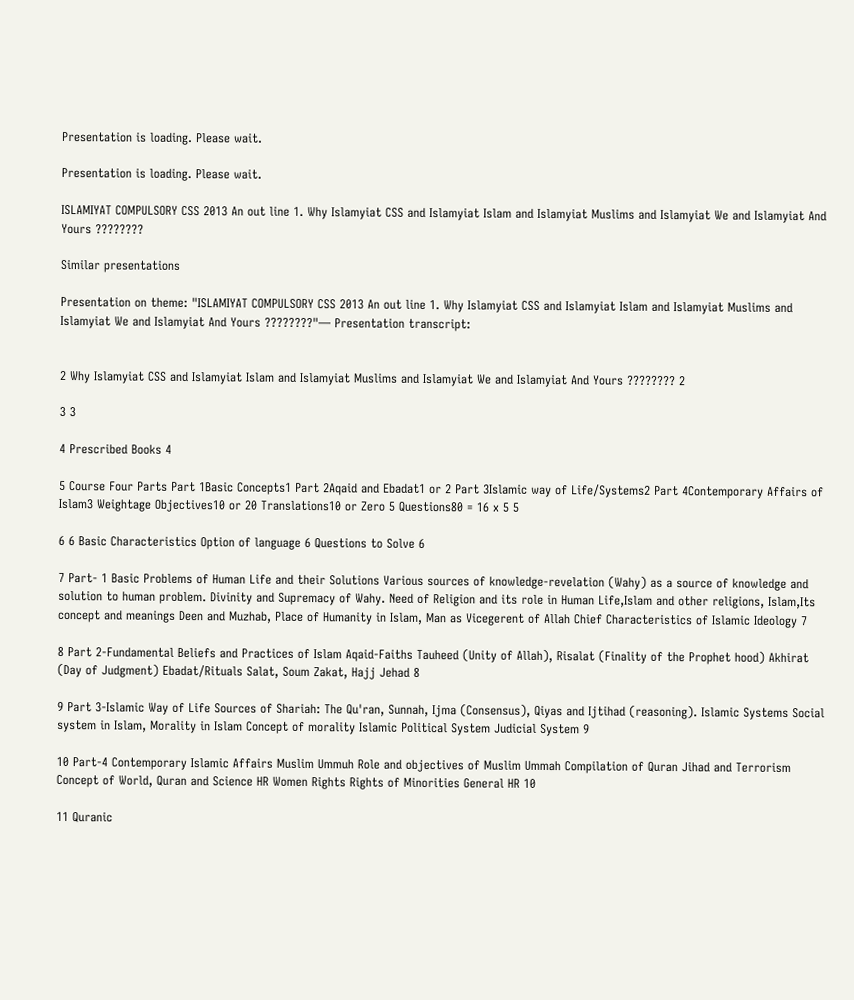Presentation is loading. Please wait.

Presentation is loading. Please wait.

ISLAMIYAT COMPULSORY CSS 2013 An out line 1. Why Islamyiat CSS and Islamyiat Islam and Islamyiat Muslims and Islamyiat We and Islamyiat And Yours ????????

Similar presentations

Presentation on theme: "ISLAMIYAT COMPULSORY CSS 2013 An out line 1. Why Islamyiat CSS and Islamyiat Islam and Islamyiat Muslims and Islamyiat We and Islamyiat And Yours ????????"— Presentation transcript:


2 Why Islamyiat CSS and Islamyiat Islam and Islamyiat Muslims and Islamyiat We and Islamyiat And Yours ???????? 2

3 3

4 Prescribed Books 4

5 Course Four Parts Part 1Basic Concepts1 Part 2Aqaid and Ebadat1 or 2 Part 3Islamic way of Life/Systems2 Part 4Contemporary Affairs of Islam3 Weightage Objectives10 or 20 Translations10 or Zero 5 Questions80 = 16 x 5 5

6 6 Basic Characteristics Option of language 6 Questions to Solve 6

7 Part- 1 Basic Problems of Human Life and their Solutions Various sources of knowledge-revelation (Wahy) as a source of knowledge and solution to human problem. Divinity and Supremacy of Wahy. Need of Religion and its role in Human Life,Islam and other religions, Islam,Its concept and meanings Deen and Muzhab, Place of Humanity in Islam, Man as Vicegerent of Allah Chief Characteristics of Islamic Ideology 7

8 Part 2-Fundamental Beliefs and Practices of Islam Aqaid-Faiths Tauheed (Unity of Allah), Risalat (Finality of the Prophet hood) Akhirat (Day of Judgment) Ebadat/Rituals Salat, Soum Zakat, Hajj Jehad 8

9 Part 3-Islamic Way of Life Sources of Shariah: The Qu'ran, Sunnah, Ijma (Consensus), Qiyas and Ijtihad (reasoning). Islamic Systems Social system in Islam, Morality in Islam Concept of morality Islamic Political System Judicial System 9

10 Part-4 Contemporary Islamic Affairs Muslim Ummuh Role and objectives of Muslim Ummah Compilation of Quran Jihad and Terrorism Concept of World, Quran and Science HR Women Rights Rights of Minorities General HR 10

11 Quranic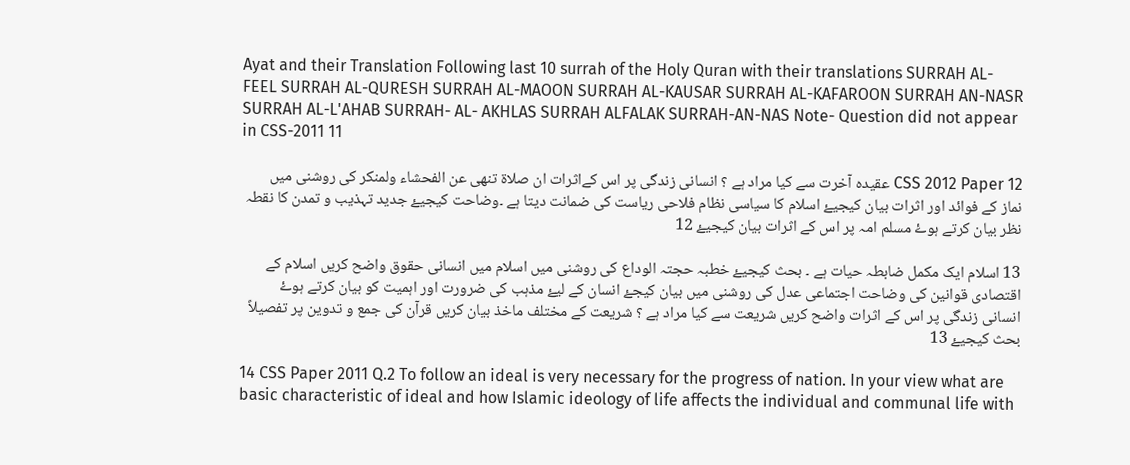Ayat and their Translation Following last 10 surrah of the Holy Quran with their translations SURRAH AL-FEEL SURRAH AL-QURESH SURRAH AL-MAOON SURRAH AL-KAUSAR SURRAH AL-KAFAROON SURRAH AN-NASR SURRAH AL-L'AHAB SURRAH- AL- AKHLAS SURRAH ALFALAK SURRAH-AN-NAS Note- Question did not appear in CSS-2011 11

12 CSS 2012 Paper عقیدہ آخرت سے کیا مراد ہے ؟ انسانی زندگی پر اس کےاثرات ان صلاۃ تنھی عن الفحشاء ولمنکر کی روشنی میں نماز کے فوائد اور اثرات بیان کیجیۓ اسلام کا سیاسی نظام فلاحی ریاست کی ضمانت دیتا ہے ۔وضاحت کیجیۓ جدید تہذیب و تمدن کا نقطہ نظر بیان کرتے ہوۓ مسلم امہ پر اس کے اثرات بیان کیجیۓ 12

13 اسلام ایک مکمل ضابطہ حیات ہے ۔ بحث کیجیۓ خطبہ حجتہ الوداع کی روشنی میں اسلام میں انسانی حقوق واضح کریں اسلام کے اقتصادی قوانین کی وضاحت اجتماعی عدل کی روشنی میں بیان کیجۓ انسان کے لیۓ مذہب کی ضرورت اور اہمیت کو بیان کرتے ہوۓ انسانی زندگی پر اس کے اثرات واضح کریں شریعت سے کیا مراد ہے ؟ شریعت کے مختلف ماخذ بیان کریں قرآن کی جمع و تدوین پر تفصیلاً بحث کیجیۓ 13

14 CSS Paper 2011 Q.2 To follow an ideal is very necessary for the progress of nation. In your view what are basic characteristic of ideal and how Islamic ideology of life affects the individual and communal life with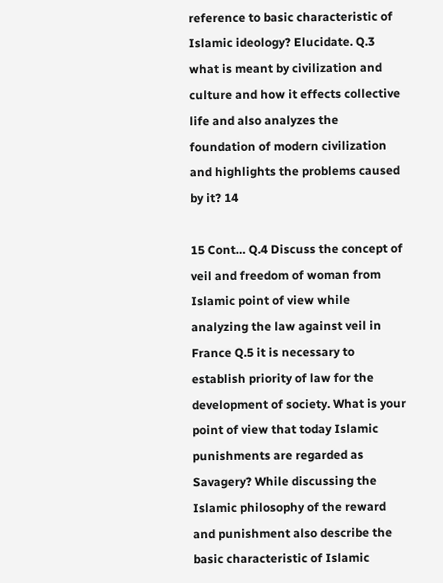reference to basic characteristic of Islamic ideology? Elucidate. Q.3 what is meant by civilization and culture and how it effects collective life and also analyzes the foundation of modern civilization and highlights the problems caused by it? 14

15 Cont… Q.4 Discuss the concept of veil and freedom of woman from Islamic point of view while analyzing the law against veil in France Q.5 it is necessary to establish priority of law for the development of society. What is your point of view that today Islamic punishments are regarded as Savagery? While discussing the Islamic philosophy of the reward and punishment also describe the basic characteristic of Islamic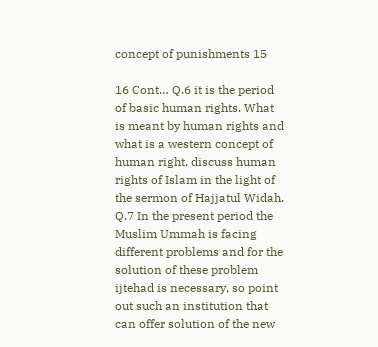concept of punishments 15

16 Cont… Q.6 it is the period of basic human rights. What is meant by human rights and what is a western concept of human right, discuss human rights of Islam in the light of the sermon of Hajjatul Widah. Q.7 In the present period the Muslim Ummah is facing different problems and for the solution of these problem ijtehad is necessary, so point out such an institution that can offer solution of the new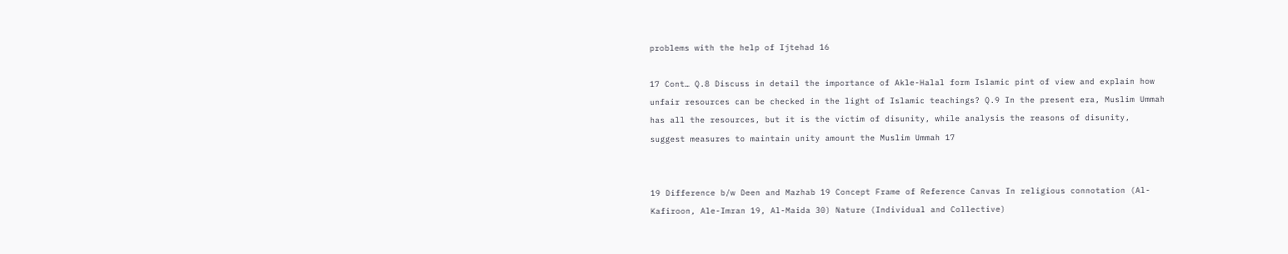problems with the help of Ijtehad 16

17 Cont… Q.8 Discuss in detail the importance of Akle-Halal form Islamic pint of view and explain how unfair resources can be checked in the light of Islamic teachings? Q.9 In the present era, Muslim Ummah has all the resources, but it is the victim of disunity, while analysis the reasons of disunity, suggest measures to maintain unity amount the Muslim Ummah 17


19 Difference b/w Deen and Mazhab 19 Concept Frame of Reference Canvas In religious connotation (Al-Kafiroon, Ale-Imran 19, Al-Maida 30) Nature (Individual and Collective)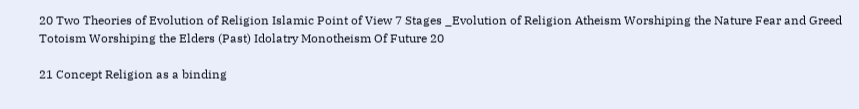20 Two Theories of Evolution of Religion Islamic Point of View 7 Stages _Evolution of Religion Atheism Worshiping the Nature Fear and Greed Totoism Worshiping the Elders (Past) Idolatry Monotheism Of Future 20

21 Concept Religion as a binding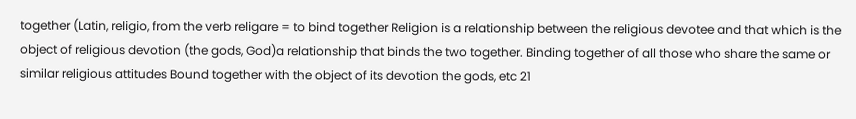together (Latin, religio, from the verb religare = to bind together Religion is a relationship between the religious devotee and that which is the object of religious devotion (the gods, God)a relationship that binds the two together. Binding together of all those who share the same or similar religious attitudes Bound together with the object of its devotion the gods, etc 21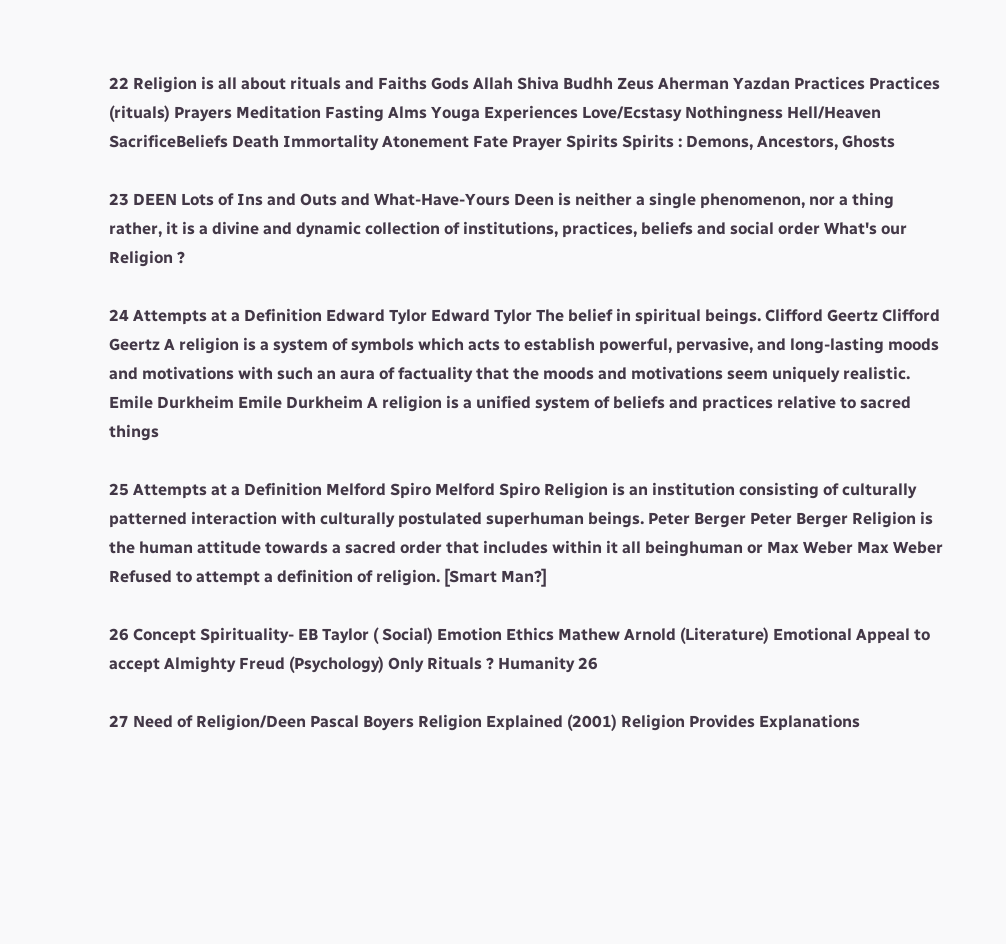22 Religion is all about rituals and Faiths Gods Allah Shiva Budhh Zeus Aherman Yazdan Practices Practices (rituals) Prayers Meditation Fasting Alms Youga Experiences Love/Ecstasy Nothingness Hell/Heaven SacrificeBeliefs Death Immortality Atonement Fate Prayer Spirits Spirits : Demons, Ancestors, Ghosts

23 DEEN Lots of Ins and Outs and What-Have-Yours Deen is neither a single phenomenon, nor a thing rather, it is a divine and dynamic collection of institutions, practices, beliefs and social order What's our Religion ?

24 Attempts at a Definition Edward Tylor Edward Tylor The belief in spiritual beings. Clifford Geertz Clifford Geertz A religion is a system of symbols which acts to establish powerful, pervasive, and long-lasting moods and motivations with such an aura of factuality that the moods and motivations seem uniquely realistic. Emile Durkheim Emile Durkheim A religion is a unified system of beliefs and practices relative to sacred things

25 Attempts at a Definition Melford Spiro Melford Spiro Religion is an institution consisting of culturally patterned interaction with culturally postulated superhuman beings. Peter Berger Peter Berger Religion is the human attitude towards a sacred order that includes within it all beinghuman or Max Weber Max Weber Refused to attempt a definition of religion. [Smart Man?]

26 Concept Spirituality- EB Taylor ( Social) Emotion Ethics Mathew Arnold (Literature) Emotional Appeal to accept Almighty Freud (Psychology) Only Rituals ? Humanity 26

27 Need of Religion/Deen Pascal Boyers Religion Explained (2001) Religion Provides Explanations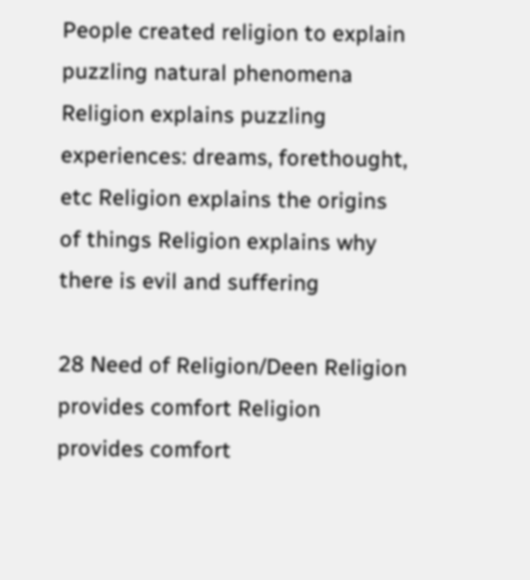People created religion to explain puzzling natural phenomena Religion explains puzzling experiences: dreams, forethought, etc Religion explains the origins of things Religion explains why there is evil and suffering

28 Need of Religion/Deen Religion provides comfort Religion provides comfort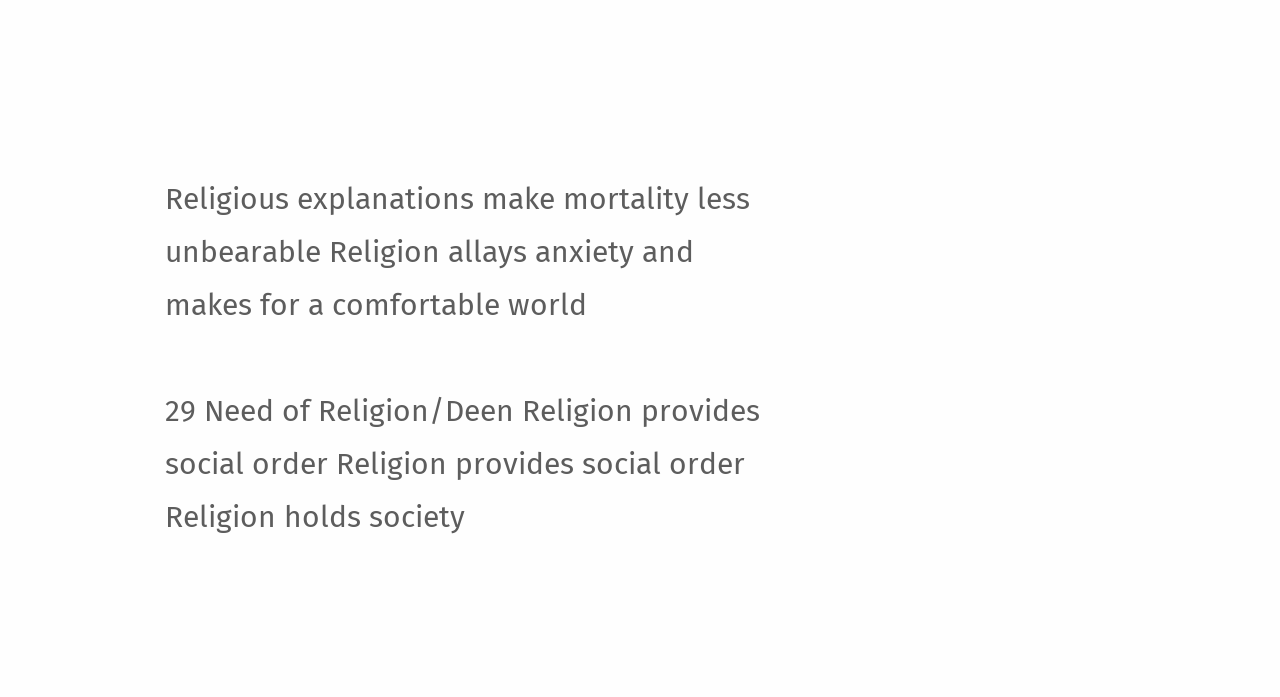Religious explanations make mortality less unbearable Religion allays anxiety and makes for a comfortable world

29 Need of Religion/Deen Religion provides social order Religion provides social order Religion holds society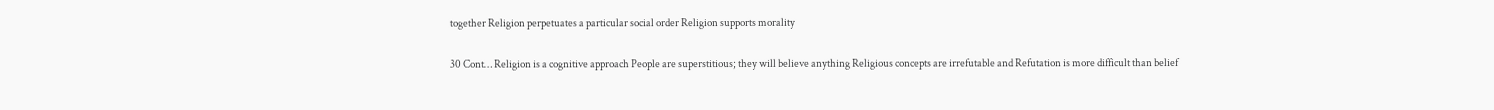together Religion perpetuates a particular social order Religion supports morality

30 Cont… Religion is a cognitive approach People are superstitious; they will believe anything Religious concepts are irrefutable and Refutation is more difficult than belief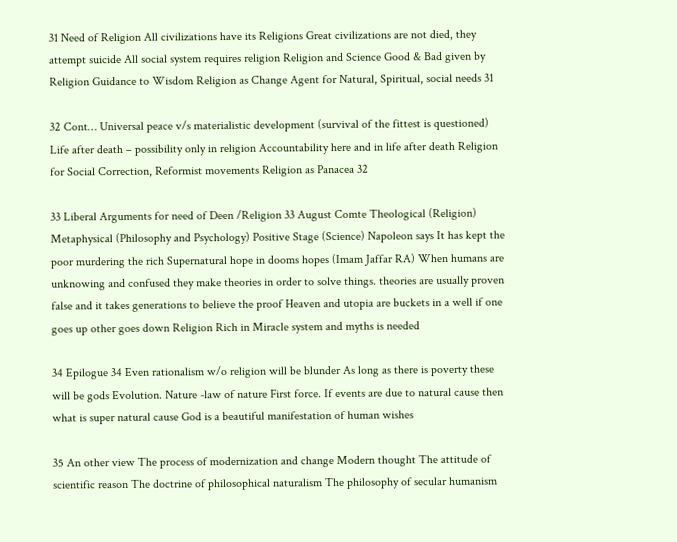31 Need of Religion All civilizations have its Religions Great civilizations are not died, they attempt suicide All social system requires religion Religion and Science Good & Bad given by Religion Guidance to Wisdom Religion as Change Agent for Natural, Spiritual, social needs 31

32 Cont… Universal peace v/s materialistic development (survival of the fittest is questioned) Life after death – possibility only in religion Accountability here and in life after death Religion for Social Correction, Reformist movements Religion as Panacea 32

33 Liberal Arguments for need of Deen /Religion 33 August Comte Theological (Religion) Metaphysical (Philosophy and Psychology) Positive Stage (Science) Napoleon says It has kept the poor murdering the rich Supernatural hope in dooms hopes (Imam Jaffar RA) When humans are unknowing and confused they make theories in order to solve things. theories are usually proven false and it takes generations to believe the proof Heaven and utopia are buckets in a well if one goes up other goes down Religion Rich in Miracle system and myths is needed

34 Epilogue 34 Even rationalism w/o religion will be blunder As long as there is poverty these will be gods Evolution. Nature -law of nature First force. If events are due to natural cause then what is super natural cause God is a beautiful manifestation of human wishes

35 An other view The process of modernization and change Modern thought The attitude of scientific reason The doctrine of philosophical naturalism The philosophy of secular humanism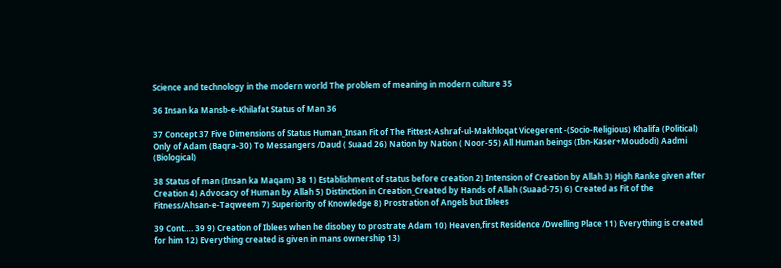Science and technology in the modern world The problem of meaning in modern culture 35

36 Insan ka Mansb-e-Khilafat Status of Man 36

37 Concept 37 Five Dimensions of Status Human_Insan Fit of The Fittest-Ashraf-ul-Makhloqat Vicegerent -(Socio-Religious) Khalifa (Political) Only of Adam (Baqra-30) To Messangers /Daud ( Suaad 26) Nation by Nation ( Noor-55) All Human beings (Ibn-Kaser+Moudodi) Aadmi (Biological)

38 Status of man (Insan ka Maqam) 38 1) Establishment of status before creation 2) Intension of Creation by Allah 3) High Ranke given after Creation 4) Advocacy of Human by Allah 5) Distinction in Creation_Created by Hands of Allah (Suaad-75) 6) Created as Fit of the Fitness/Ahsan-e-Taqweem 7) Superiority of Knowledge 8) Prostration of Angels but Iblees

39 Cont…. 39 9) Creation of Iblees when he disobey to prostrate Adam 10) Heaven,first Residence /Dwelling Place 11) Everything is created for him 12) Everything created is given in mans ownership 13)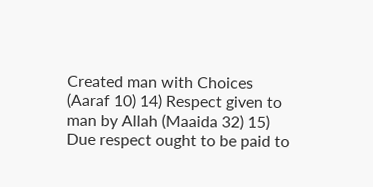Created man with Choices (Aaraf 10) 14) Respect given to man by Allah (Maaida 32) 15) Due respect ought to be paid to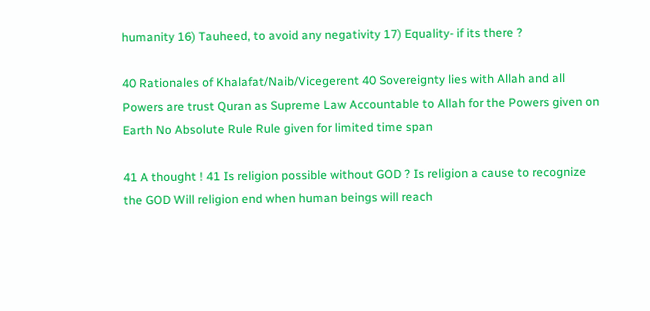humanity 16) Tauheed, to avoid any negativity 17) Equality- if its there ?

40 Rationales of Khalafat/Naib/Vicegerent 40 Sovereignty lies with Allah and all Powers are trust Quran as Supreme Law Accountable to Allah for the Powers given on Earth No Absolute Rule Rule given for limited time span

41 A thought ! 41 Is religion possible without GOD ? Is religion a cause to recognize the GOD Will religion end when human beings will reach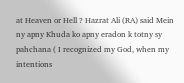at Heaven or Hell ? Hazrat Ali (RA) said Mein ny apny Khuda ko apny eradon k totny sy pahchana ( I recognized my God, when my intentions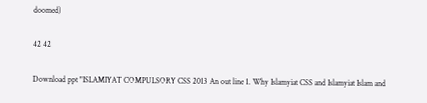doomed)

42 42

Download ppt "ISLAMIYAT COMPULSORY CSS 2013 An out line 1. Why Islamyiat CSS and Islamyiat Islam and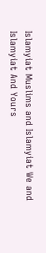Islamyiat Muslims and Islamyiat We and Islamyiat And Yours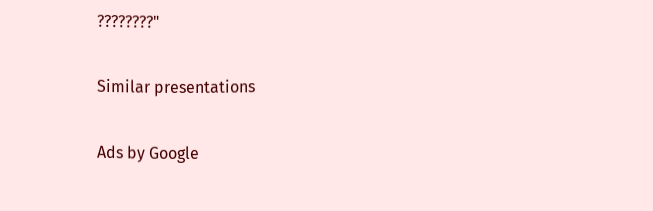????????"

Similar presentations

Ads by Google